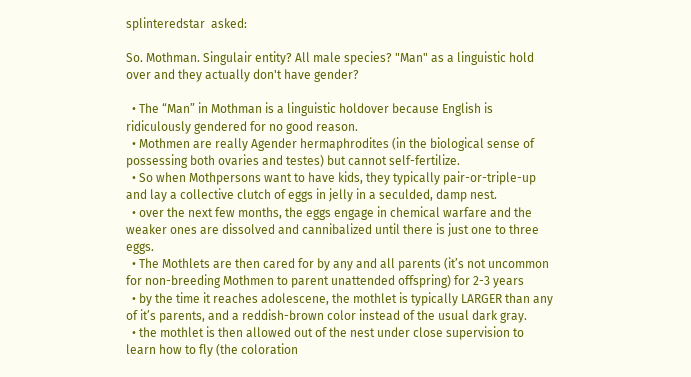splinteredstar  asked:

So. Mothman. Singulair entity? All male species? "Man" as a linguistic hold over and they actually don't have gender?

  • The “Man” in Mothman is a linguistic holdover because English is ridiculously gendered for no good reason.
  • Mothmen are really Agender hermaphrodites (in the biological sense of possessing both ovaries and testes) but cannot self-fertilize.
  • So when Mothpersons want to have kids, they typically pair-or-triple-up and lay a collective clutch of eggs in jelly in a seculded, damp nest.
  • over the next few months, the eggs engage in chemical warfare and the weaker ones are dissolved and cannibalized until there is just one to three eggs.
  • The Mothlets are then cared for by any and all parents (it’s not uncommon for non-breeding Mothmen to parent unattended offspring) for 2-3 years
  • by the time it reaches adolescene, the mothlet is typically LARGER than any of it’s parents, and a reddish-brown color instead of the usual dark gray.
  • the mothlet is then allowed out of the nest under close supervision to learn how to fly (the coloration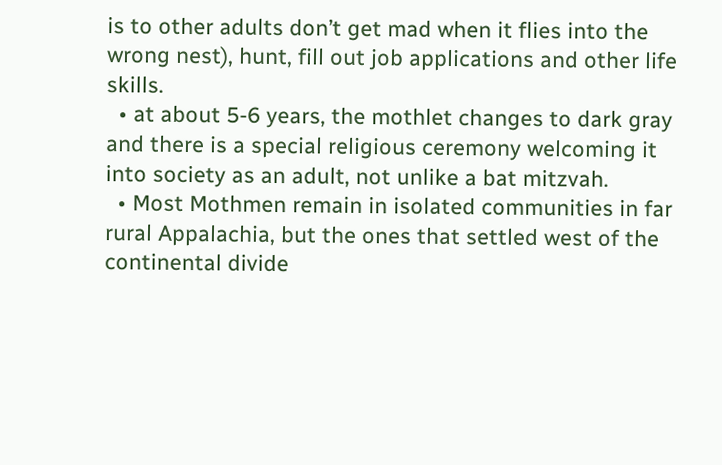is to other adults don’t get mad when it flies into the wrong nest), hunt, fill out job applications and other life skills.
  • at about 5-6 years, the mothlet changes to dark gray and there is a special religious ceremony welcoming it into society as an adult, not unlike a bat mitzvah.
  • Most Mothmen remain in isolated communities in far rural Appalachia, but the ones that settled west of the continental divide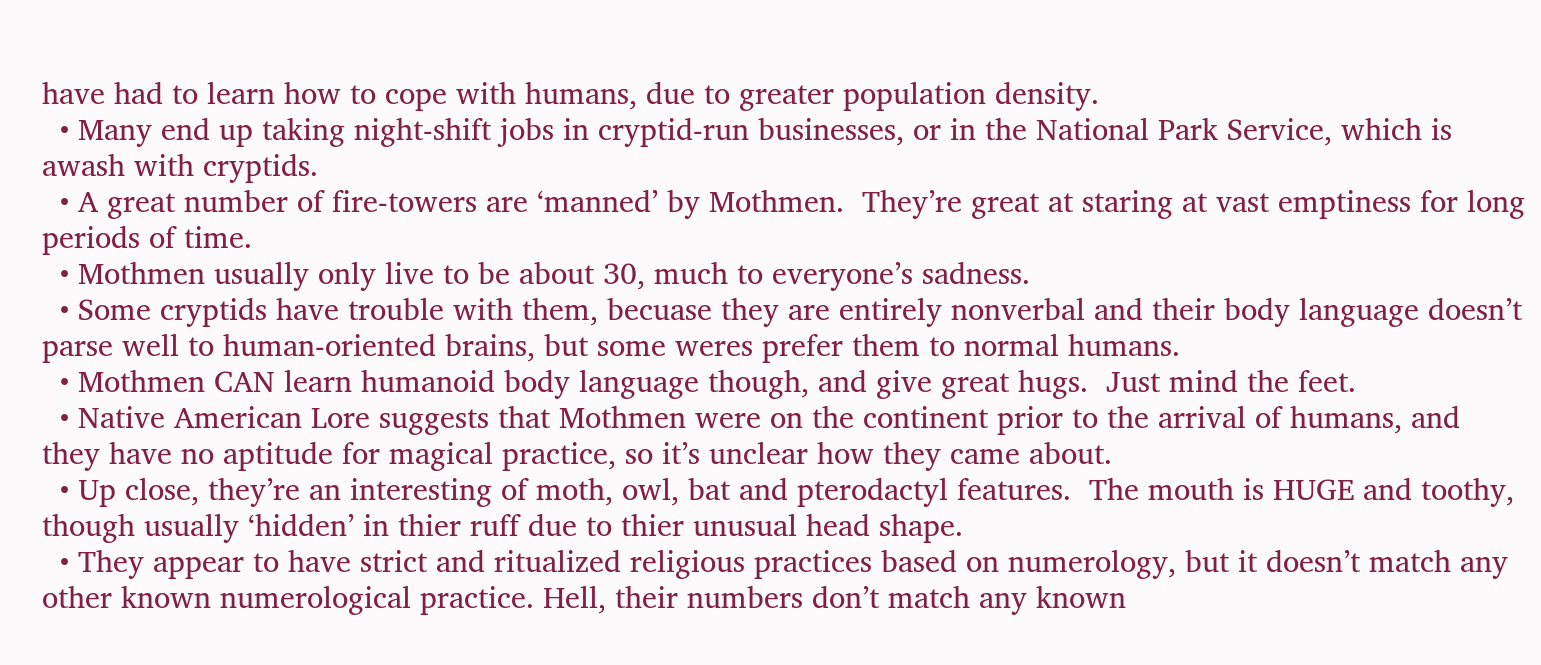have had to learn how to cope with humans, due to greater population density.
  • Many end up taking night-shift jobs in cryptid-run businesses, or in the National Park Service, which is awash with cryptids.
  • A great number of fire-towers are ‘manned’ by Mothmen.  They’re great at staring at vast emptiness for long periods of time.
  • Mothmen usually only live to be about 30, much to everyone’s sadness.
  • Some cryptids have trouble with them, becuase they are entirely nonverbal and their body language doesn’t parse well to human-oriented brains, but some weres prefer them to normal humans.
  • Mothmen CAN learn humanoid body language though, and give great hugs.  Just mind the feet.
  • Native American Lore suggests that Mothmen were on the continent prior to the arrival of humans, and they have no aptitude for magical practice, so it’s unclear how they came about.
  • Up close, they’re an interesting of moth, owl, bat and pterodactyl features.  The mouth is HUGE and toothy, though usually ‘hidden’ in thier ruff due to thier unusual head shape.
  • They appear to have strict and ritualized religious practices based on numerology, but it doesn’t match any other known numerological practice. Hell, their numbers don’t match any known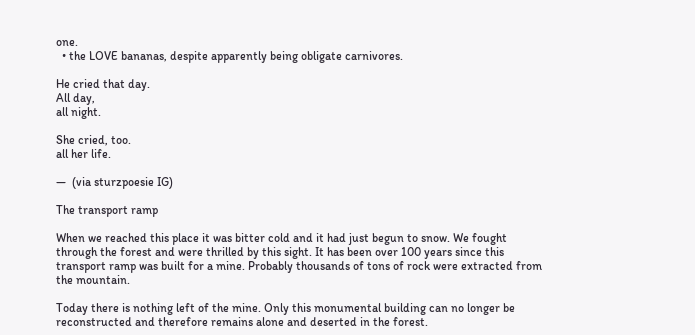one.
  • the LOVE bananas, despite apparently being obligate carnivores.

He cried that day.
All day,
all night.

She cried, too.
all her life.

—  (via sturzpoesie IG)

The transport ramp

When we reached this place it was bitter cold and it had just begun to snow. We fought through the forest and were thrilled by this sight. It has been over 100 years since this transport ramp was built for a mine. Probably thousands of tons of rock were extracted from the mountain.

Today there is nothing left of the mine. Only this monumental building can no longer be reconstructed and therefore remains alone and deserted in the forest.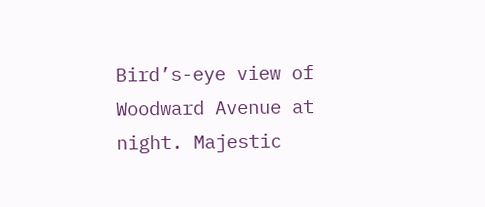Bird’s-eye view of Woodward Avenue at night. Majestic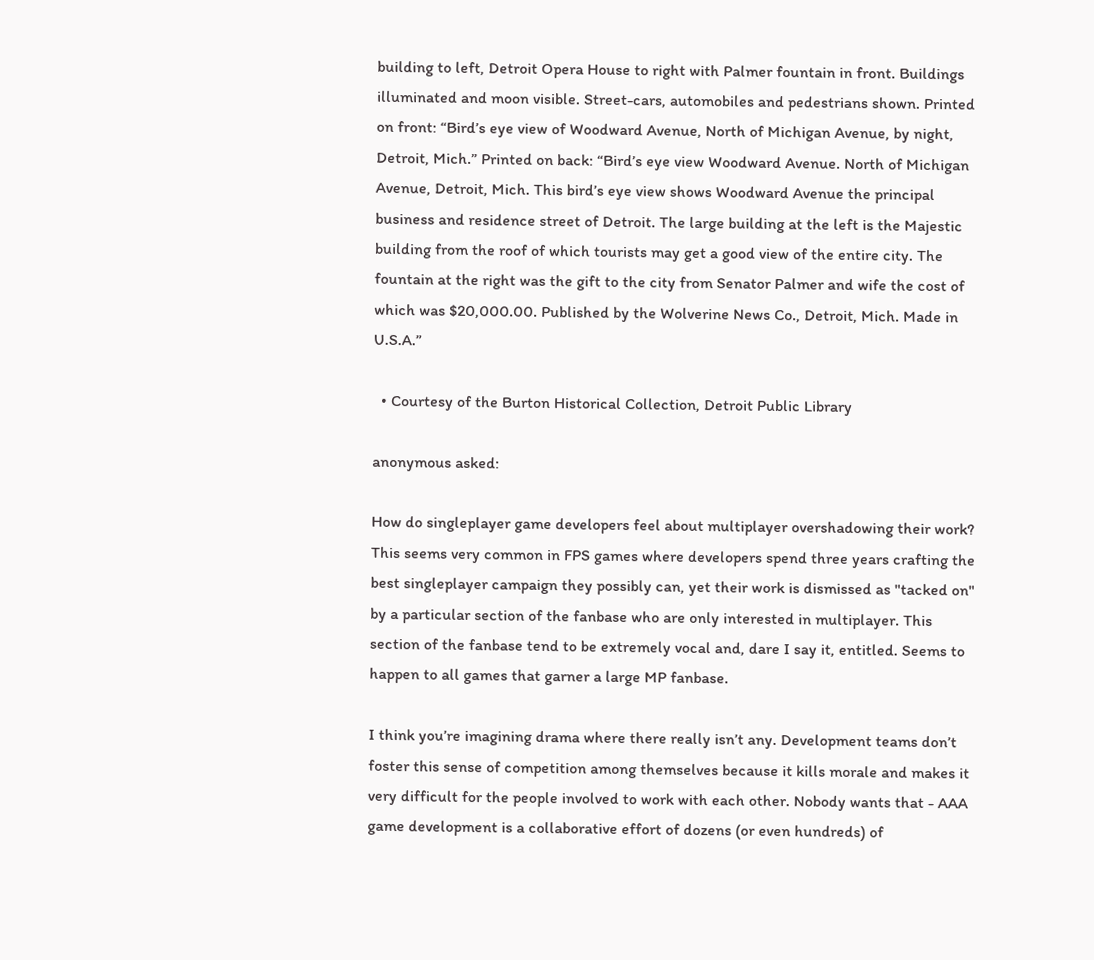building to left, Detroit Opera House to right with Palmer fountain in front. Buildings illuminated and moon visible. Street-cars, automobiles and pedestrians shown. Printed on front: “Bird’s eye view of Woodward Avenue, North of Michigan Avenue, by night, Detroit, Mich.” Printed on back: “Bird’s eye view Woodward Avenue. North of Michigan Avenue, Detroit, Mich. This bird’s eye view shows Woodward Avenue the principal business and residence street of Detroit. The large building at the left is the Majestic building from the roof of which tourists may get a good view of the entire city. The fountain at the right was the gift to the city from Senator Palmer and wife the cost of which was $20,000.00. Published by the Wolverine News Co., Detroit, Mich. Made in U.S.A.”

  • Courtesy of the Burton Historical Collection, Detroit Public Library

anonymous asked:

How do singleplayer game developers feel about multiplayer overshadowing their work? This seems very common in FPS games where developers spend three years crafting the best singleplayer campaign they possibly can, yet their work is dismissed as "tacked on" by a particular section of the fanbase who are only interested in multiplayer. This section of the fanbase tend to be extremely vocal and, dare I say it, entitled. Seems to happen to all games that garner a large MP fanbase.

I think you’re imagining drama where there really isn’t any. Development teams don’t foster this sense of competition among themselves because it kills morale and makes it very difficult for the people involved to work with each other. Nobody wants that - AAA game development is a collaborative effort of dozens (or even hundreds) of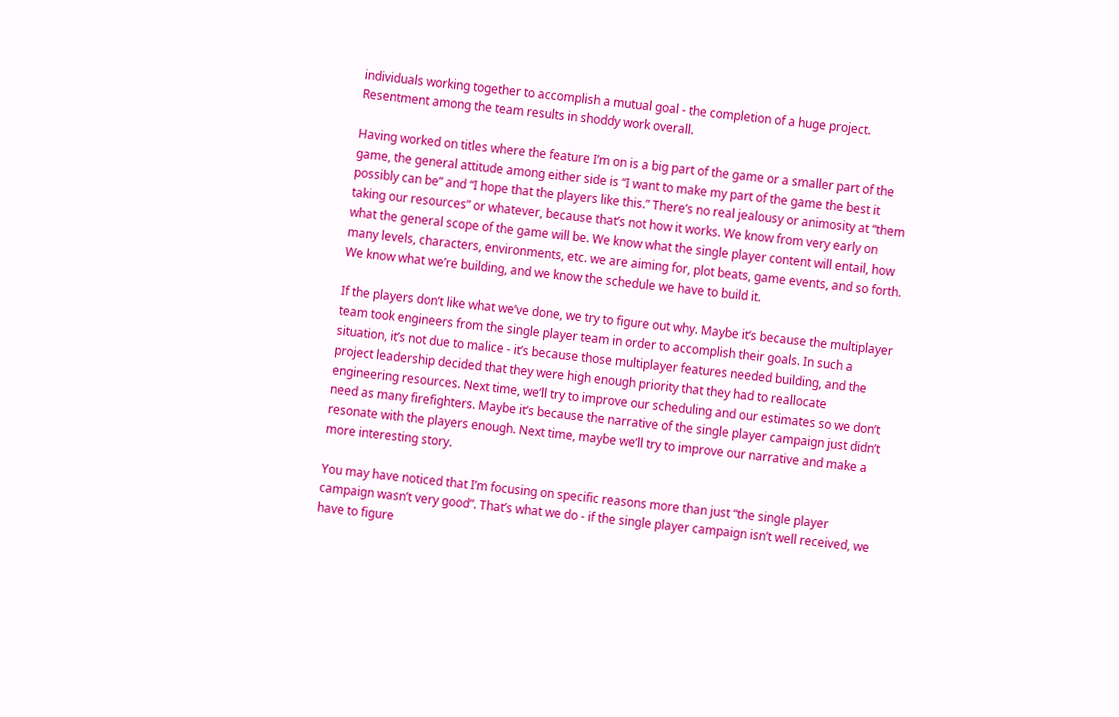individuals working together to accomplish a mutual goal - the completion of a huge project. Resentment among the team results in shoddy work overall.

Having worked on titles where the feature I’m on is a big part of the game or a smaller part of the game, the general attitude among either side is “I want to make my part of the game the best it possibly can be” and “I hope that the players like this.” There’s no real jealousy or animosity at “them taking our resources” or whatever, because that’s not how it works. We know from very early on what the general scope of the game will be. We know what the single player content will entail, how many levels, characters, environments, etc. we are aiming for, plot beats, game events, and so forth. We know what we’re building, and we know the schedule we have to build it.

If the players don’t like what we’ve done, we try to figure out why. Maybe it’s because the multiplayer team took engineers from the single player team in order to accomplish their goals. In such a situation, it’s not due to malice - it’s because those multiplayer features needed building, and the project leadership decided that they were high enough priority that they had to reallocate engineering resources. Next time, we’ll try to improve our scheduling and our estimates so we don’t need as many firefighters. Maybe it’s because the narrative of the single player campaign just didn’t resonate with the players enough. Next time, maybe we’ll try to improve our narrative and make a more interesting story.

You may have noticed that I’m focusing on specific reasons more than just “the single player campaign wasn’t very good”. That’s what we do - if the single player campaign isn’t well received, we have to figure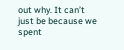out why. It can’t just be because we spent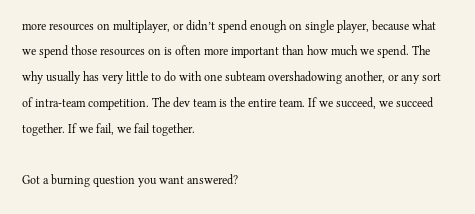more resources on multiplayer, or didn’t spend enough on single player, because what we spend those resources on is often more important than how much we spend. The why usually has very little to do with one subteam overshadowing another, or any sort of intra-team competition. The dev team is the entire team. If we succeed, we succeed together. If we fail, we fail together.

Got a burning question you want answered?